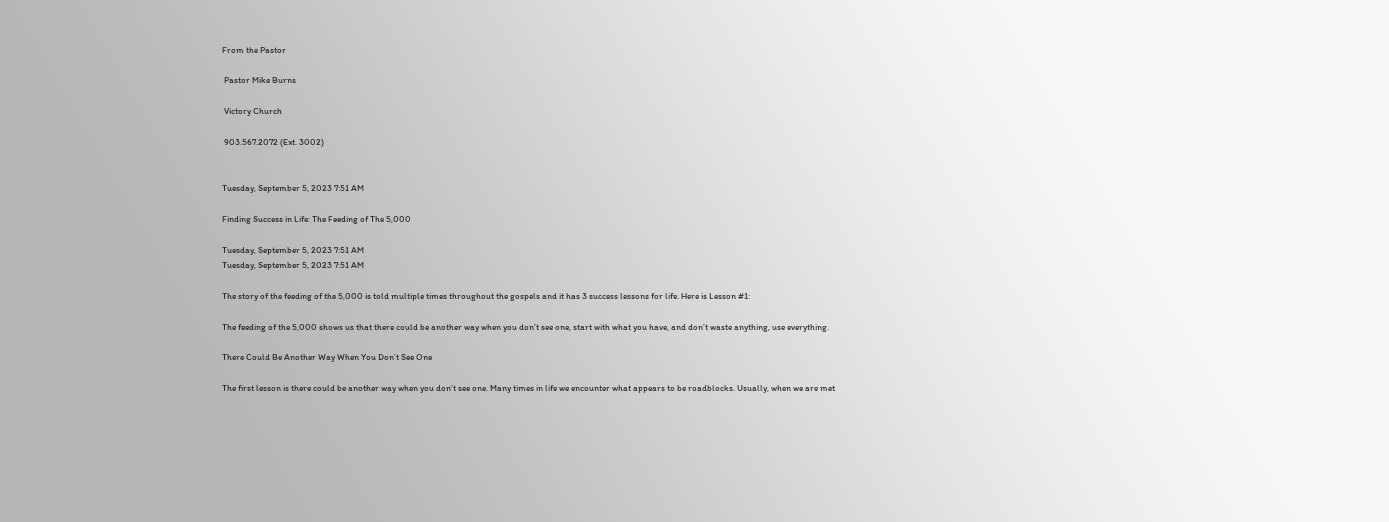From the Pastor

 Pastor Mike Burns

 Victory Church

 903.567.2072 (Ext. 3002)


Tuesday, September 5, 2023 7:51 AM

Finding Success in Life: The Feeding of The 5,000

Tuesday, September 5, 2023 7:51 AM
Tuesday, September 5, 2023 7:51 AM

The story of the feeding of the 5,000 is told multiple times throughout the gospels and it has 3 success lessons for life. Here is Lesson #1:

The feeding of the 5,000 shows us that there could be another way when you don’t see one, start with what you have, and don’t waste anything, use everything.

There Could Be Another Way When You Don’t See One

The first lesson is there could be another way when you don’t see one. Many times in life we encounter what appears to be roadblocks. Usually, when we are met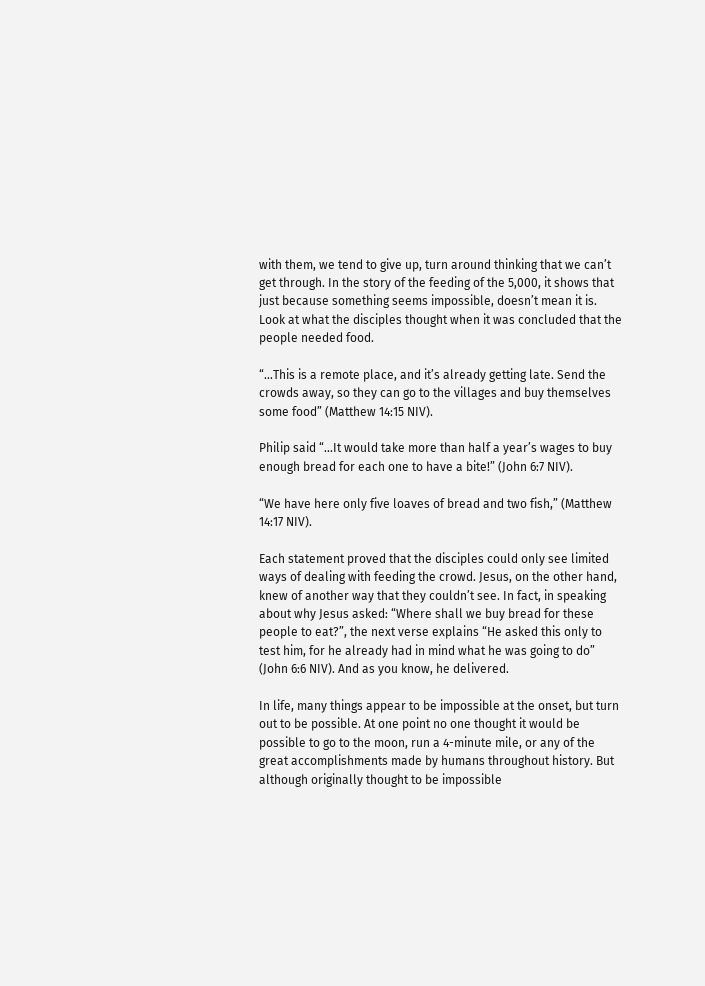with them, we tend to give up, turn around thinking that we can’t get through. In the story of the feeding of the 5,000, it shows that just because something seems impossible, doesn’t mean it is. Look at what the disciples thought when it was concluded that the people needed food.

“…This is a remote place, and it’s already getting late. Send the crowds away, so they can go to the villages and buy themselves some food” (Matthew 14:15 NIV).

Philip said “…It would take more than half a year’s wages to buy enough bread for each one to have a bite!” (John 6:7 NIV).

“We have here only five loaves of bread and two fish,” (Matthew 14:17 NIV).

Each statement proved that the disciples could only see limited ways of dealing with feeding the crowd. Jesus, on the other hand, knew of another way that they couldn’t see. In fact, in speaking about why Jesus asked: “Where shall we buy bread for these people to eat?”, the next verse explains “He asked this only to test him, for he already had in mind what he was going to do” (John 6:6 NIV). And as you know, he delivered.

In life, many things appear to be impossible at the onset, but turn out to be possible. At one point no one thought it would be possible to go to the moon, run a 4-minute mile, or any of the great accomplishments made by humans throughout history. But although originally thought to be impossible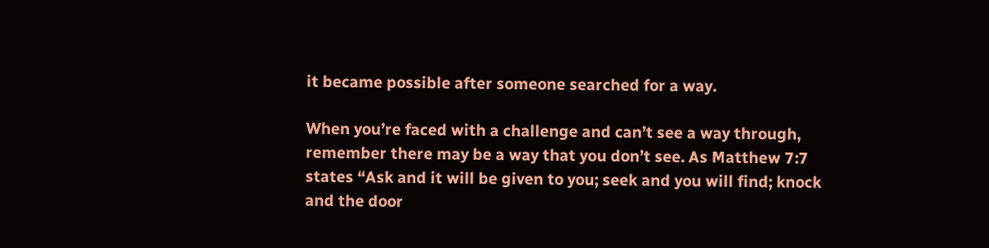it became possible after someone searched for a way.

When you’re faced with a challenge and can’t see a way through, remember there may be a way that you don’t see. As Matthew 7:7 states “Ask and it will be given to you; seek and you will find; knock and the door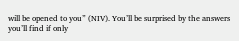will be opened to you” (NIV). You’ll be surprised by the answers you’ll find if only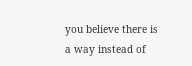you believe there is a way instead of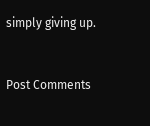simply giving up.


Post Comments